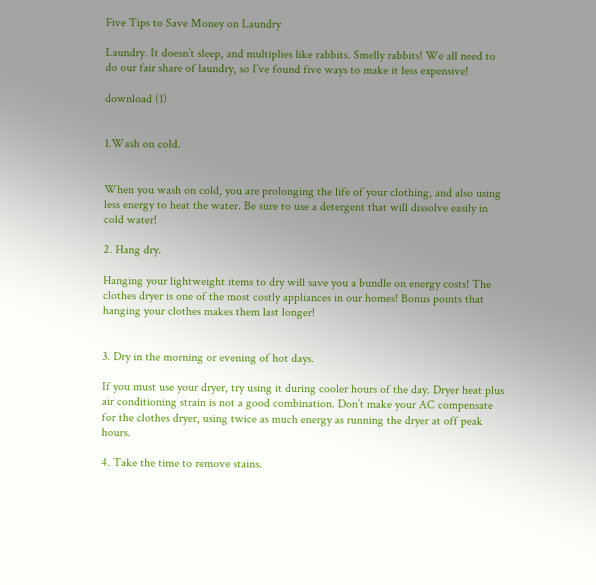Five Tips to Save Money on Laundry

Laundry. It doesn’t sleep, and multiplies like rabbits. Smelly rabbits! We all need to do our fair share of laundry, so I’ve found five ways to make it less expensive!

download (1)


1.Wash on cold.


When you wash on cold, you are prolonging the life of your clothing, and also using less energy to heat the water. Be sure to use a detergent that will dissolve easily in cold water!

2. Hang dry.

Hanging your lightweight items to dry will save you a bundle on energy costs! The clothes dryer is one of the most costly appliances in our homes! Bonus points that hanging your clothes makes them last longer!


3. Dry in the morning or evening of hot days.

If you must use your dryer, try using it during cooler hours of the day. Dryer heat plus air conditioning strain is not a good combination. Don’t make your AC compensate for the clothes dryer, using twice as much energy as running the dryer at off peak hours.

4. Take the time to remove stains.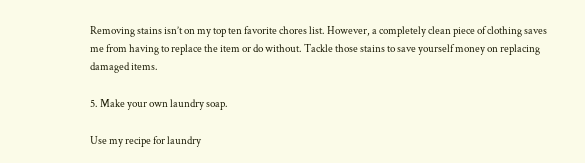Removing stains isn’t on my top ten favorite chores list. However, a completely clean piece of clothing saves me from having to replace the item or do without. Tackle those stains to save yourself money on replacing damaged items.

5. Make your own laundry soap.

Use my recipe for laundry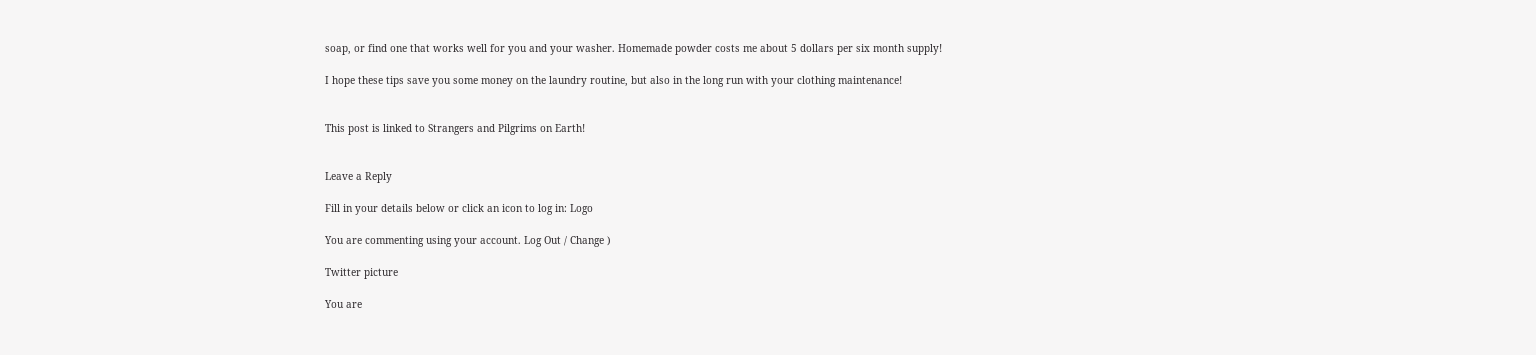soap, or find one that works well for you and your washer. Homemade powder costs me about 5 dollars per six month supply!

I hope these tips save you some money on the laundry routine, but also in the long run with your clothing maintenance!


This post is linked to Strangers and Pilgrims on Earth!


Leave a Reply

Fill in your details below or click an icon to log in: Logo

You are commenting using your account. Log Out / Change )

Twitter picture

You are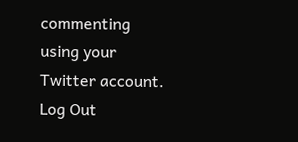commenting using your Twitter account. Log Out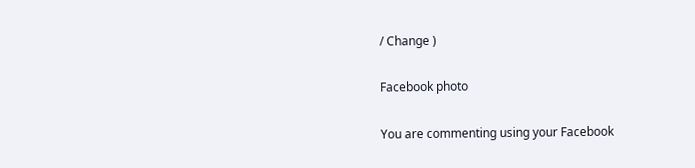/ Change )

Facebook photo

You are commenting using your Facebook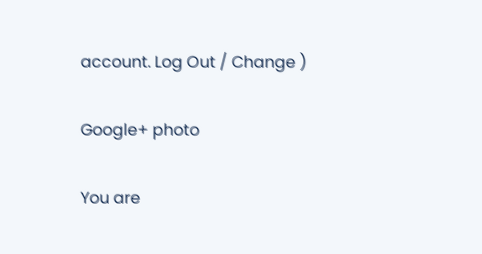account. Log Out / Change )

Google+ photo

You are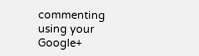commenting using your Google+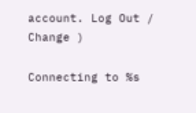account. Log Out / Change )

Connecting to %s